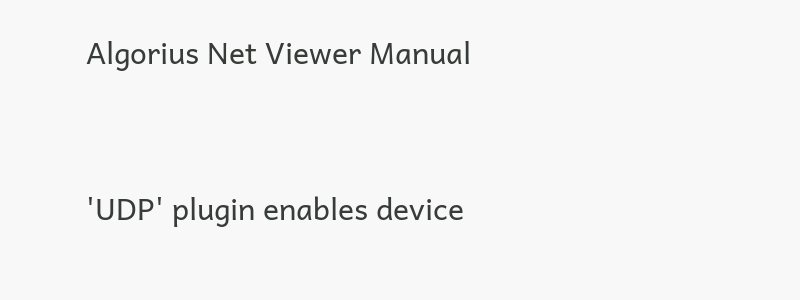Algorius Net Viewer Manual


'UDP' plugin enables device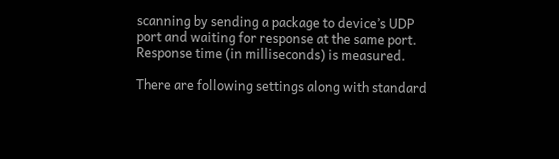scanning by sending a package to device’s UDP port and waiting for response at the same port. Response time (in milliseconds) is measured.

There are following settings along with standard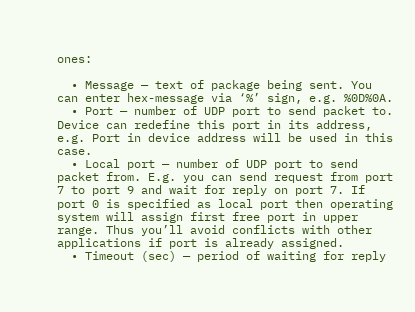ones:

  • Message — text of package being sent. You can enter hex-message via ‘%’ sign, e.g. %0D%0A.
  • Port — number of UDP port to send packet to. Device can redefine this port in its address, e.g. Port in device address will be used in this case.
  • Local port — number of UDP port to send packet from. E.g. you can send request from port 7 to port 9 and wait for reply on port 7. If port 0 is specified as local port then operating system will assign first free port in upper range. Thus you’ll avoid conflicts with other applications if port is already assigned.
  • Timeout (sec) — period of waiting for reply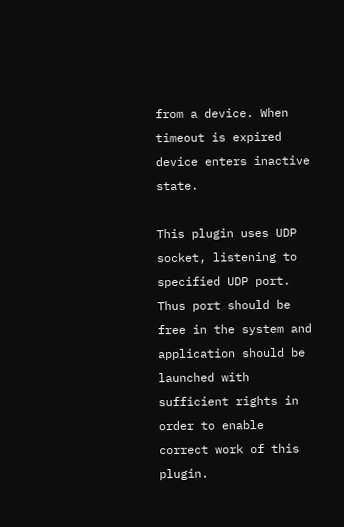from a device. When timeout is expired device enters inactive state.

This plugin uses UDP socket, listening to specified UDP port. Thus port should be free in the system and application should be launched with sufficient rights in order to enable correct work of this plugin.